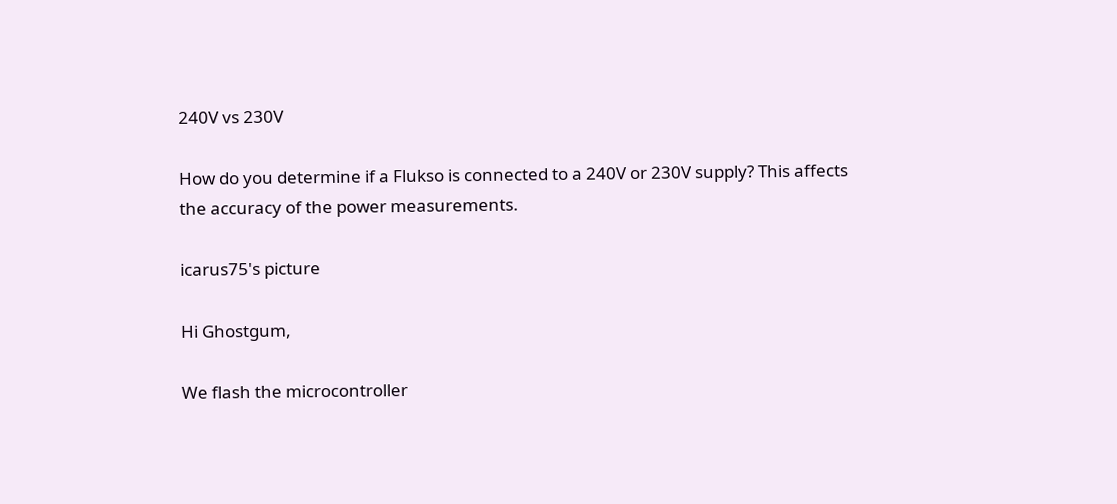240V vs 230V

How do you determine if a Flukso is connected to a 240V or 230V supply? This affects the accuracy of the power measurements.

icarus75's picture

Hi Ghostgum,

We flash the microcontroller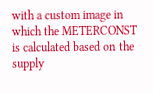with a custom image in which the METERCONST is calculated based on the supply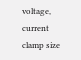voltage, current clamp size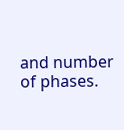and number of phases.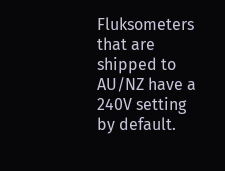Fluksometers that are shipped to AU/NZ have a 240V setting by default.